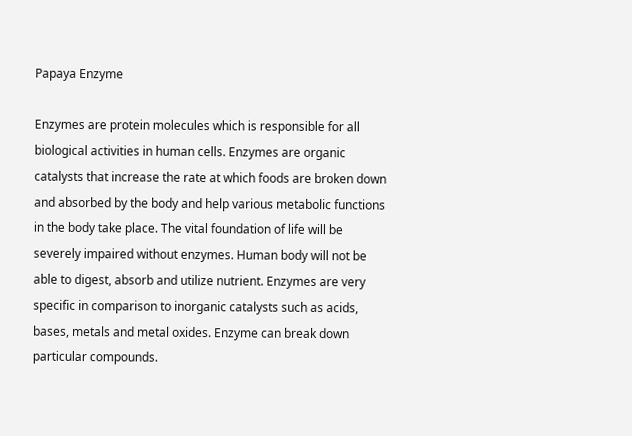Papaya Enzyme

Enzymes are protein molecules which is responsible for all biological activities in human cells. Enzymes are organic catalysts that increase the rate at which foods are broken down and absorbed by the body and help various metabolic functions in the body take place. The vital foundation of life will be severely impaired without enzymes. Human body will not be able to digest, absorb and utilize nutrient. Enzymes are very specific in comparison to inorganic catalysts such as acids, bases, metals and metal oxides. Enzyme can break down particular compounds.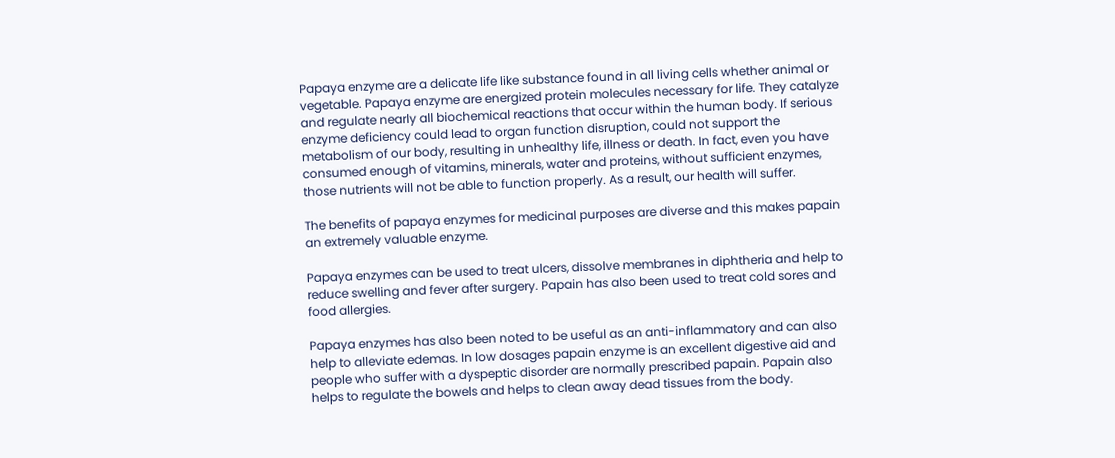Papaya enzyme are a delicate life like substance found in all living cells whether animal or vegetable. Papaya enzyme are energized protein molecules necessary for life. They catalyze and regulate nearly all biochemical reactions that occur within the human body. If serious enzyme deficiency could lead to organ function disruption, could not support the metabolism of our body, resulting in unhealthy life, illness or death. In fact, even you have consumed enough of vitamins, minerals, water and proteins, without sufficient enzymes, those nutrients will not be able to function properly. As a result, our health will suffer.

The benefits of papaya enzymes for medicinal purposes are diverse and this makes papain an extremely valuable enzyme.

Papaya enzymes can be used to treat ulcers, dissolve membranes in diphtheria and help to reduce swelling and fever after surgery. Papain has also been used to treat cold sores and food allergies.

Papaya enzymes has also been noted to be useful as an anti-inflammatory and can also help to alleviate edemas. In low dosages papain enzyme is an excellent digestive aid and people who suffer with a dyspeptic disorder are normally prescribed papain. Papain also helps to regulate the bowels and helps to clean away dead tissues from the body.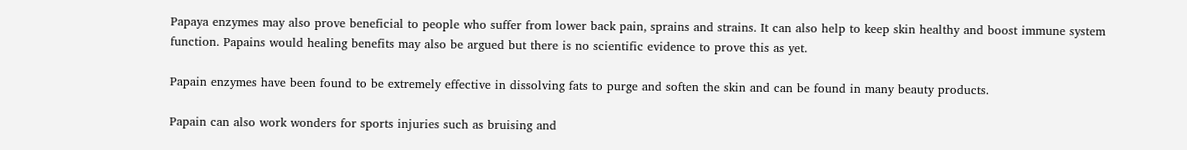Papaya enzymes may also prove beneficial to people who suffer from lower back pain, sprains and strains. It can also help to keep skin healthy and boost immune system function. Papains would healing benefits may also be argued but there is no scientific evidence to prove this as yet.

Papain enzymes have been found to be extremely effective in dissolving fats to purge and soften the skin and can be found in many beauty products.

Papain can also work wonders for sports injuries such as bruising and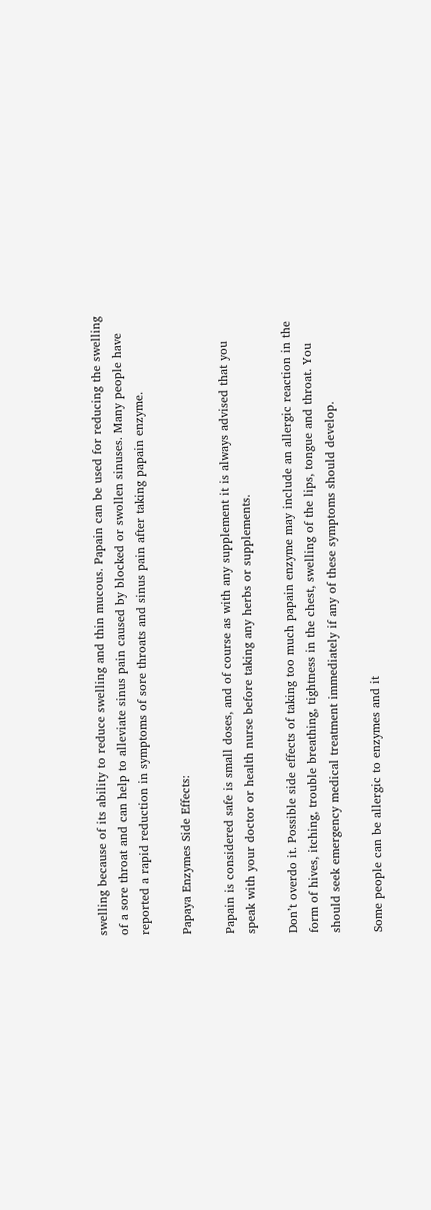swelling because of its ability to reduce swelling and thin mucous. Papain can be used for reducing the swelling of a sore throat and can help to alleviate sinus pain caused by blocked or swollen sinuses. Many people have reported a rapid reduction in symptoms of sore throats and sinus pain after taking papain enzyme.

Papaya Enzymes Side Effects:

Papain is considered safe is small doses, and of course as with any supplement it is always advised that you speak with your doctor or health nurse before taking any herbs or supplements.

Don’t overdo it. Possible side effects of taking too much papain enzyme may include an allergic reaction in the form of hives, itching, trouble breathing, tightness in the chest, swelling of the lips, tongue and throat. You should seek emergency medical treatment immediately if any of these symptoms should develop.

Some people can be allergic to enzymes and it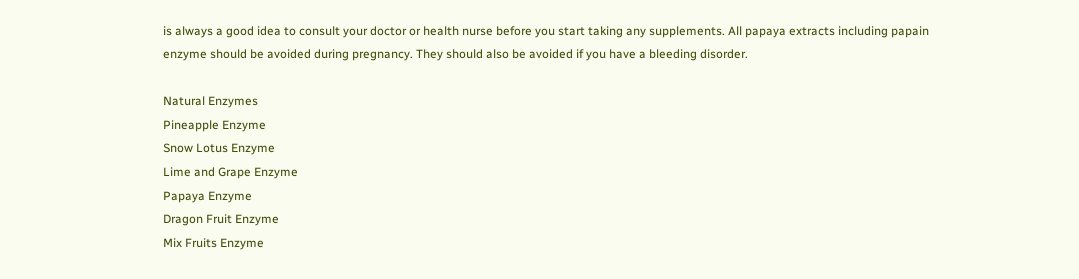is always a good idea to consult your doctor or health nurse before you start taking any supplements. All papaya extracts including papain enzyme should be avoided during pregnancy. They should also be avoided if you have a bleeding disorder.

Natural Enzymes
Pineapple Enzyme
Snow Lotus Enzyme
Lime and Grape Enzyme
Papaya Enzyme
Dragon Fruit Enzyme
Mix Fruits Enzyme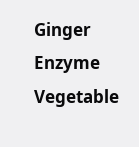Ginger Enzyme
Vegetable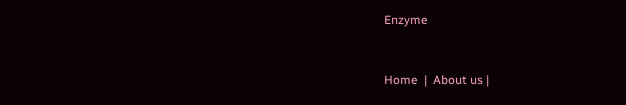Enzyme


Home  |  About us |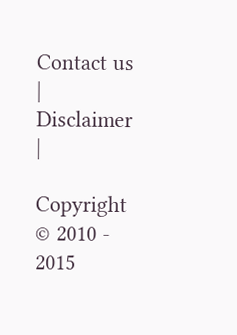Contact us  |  Disclaimer  |

Copyright © 2010 - 2015